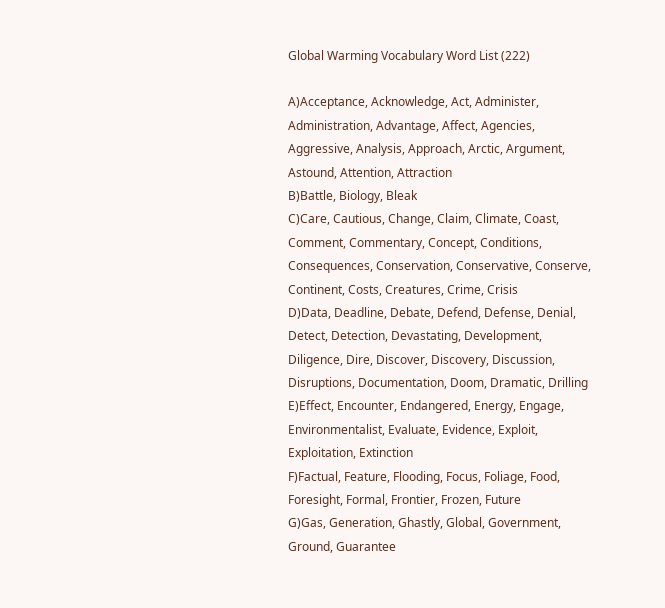Global Warming Vocabulary Word List (222)

A)Acceptance, Acknowledge, Act, Administer, Administration, Advantage, Affect, Agencies, Aggressive, Analysis, Approach, Arctic, Argument, Astound, Attention, Attraction
B)Battle, Biology, Bleak
C)Care, Cautious, Change, Claim, Climate, Coast, Comment, Commentary, Concept, Conditions, Consequences, Conservation, Conservative, Conserve, Continent, Costs, Creatures, Crime, Crisis
D)Data, Deadline, Debate, Defend, Defense, Denial, Detect, Detection, Devastating, Development, Diligence, Dire, Discover, Discovery, Discussion, Disruptions, Documentation, Doom, Dramatic, Drilling
E)Effect, Encounter, Endangered, Energy, Engage, Environmentalist, Evaluate, Evidence, Exploit, Exploitation, Extinction
F)Factual, Feature, Flooding, Focus, Foliage, Food, Foresight, Formal, Frontier, Frozen, Future
G)Gas, Generation, Ghastly, Global, Government, Ground, Guarantee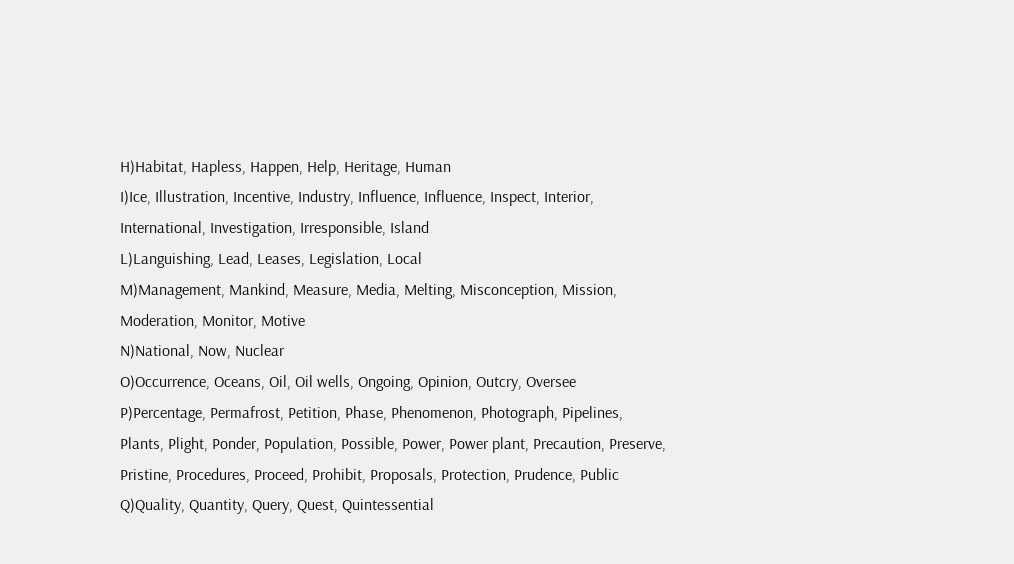H)Habitat, Hapless, Happen, Help, Heritage, Human
I)Ice, Illustration, Incentive, Industry, Influence, Influence, Inspect, Interior, International, Investigation, Irresponsible, Island
L)Languishing, Lead, Leases, Legislation, Local
M)Management, Mankind, Measure, Media, Melting, Misconception, Mission, Moderation, Monitor, Motive
N)National, Now, Nuclear
O)Occurrence, Oceans, Oil, Oil wells, Ongoing, Opinion, Outcry, Oversee
P)Percentage, Permafrost, Petition, Phase, Phenomenon, Photograph, Pipelines, Plants, Plight, Ponder, Population, Possible, Power, Power plant, Precaution, Preserve, Pristine, Procedures, Proceed, Prohibit, Proposals, Protection, Prudence, Public
Q)Quality, Quantity, Query, Quest, Quintessential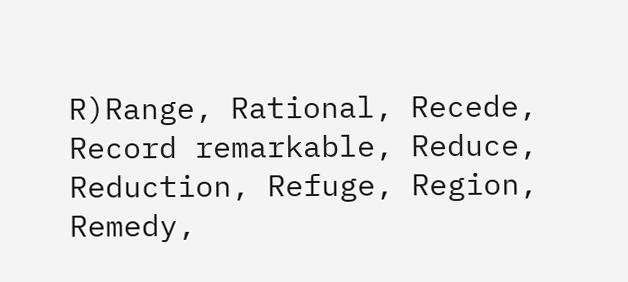R)Range, Rational, Recede, Record remarkable, Reduce, Reduction, Refuge, Region, Remedy,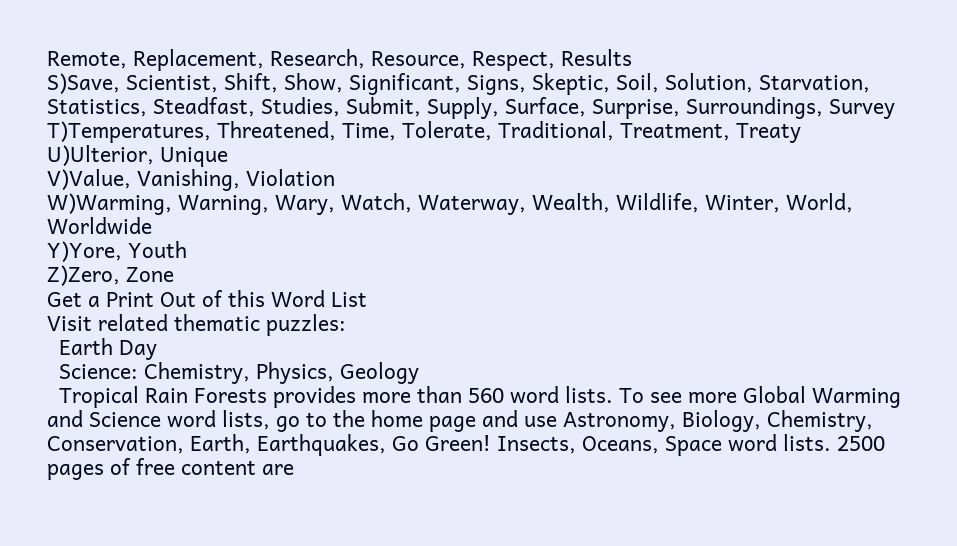Remote, Replacement, Research, Resource, Respect, Results
S)Save, Scientist, Shift, Show, Significant, Signs, Skeptic, Soil, Solution, Starvation, Statistics, Steadfast, Studies, Submit, Supply, Surface, Surprise, Surroundings, Survey
T)Temperatures, Threatened, Time, Tolerate, Traditional, Treatment, Treaty
U)Ulterior, Unique
V)Value, Vanishing, Violation
W)Warming, Warning, Wary, Watch, Waterway, Wealth, Wildlife, Winter, World, Worldwide
Y)Yore, Youth
Z)Zero, Zone
Get a Print Out of this Word List
Visit related thematic puzzles:
  Earth Day
  Science: Chemistry, Physics, Geology
  Tropical Rain Forests provides more than 560 word lists. To see more Global Warming and Science word lists, go to the home page and use Astronomy, Biology, Chemistry, Conservation, Earth, Earthquakes, Go Green! Insects, Oceans, Space word lists. 2500 pages of free content are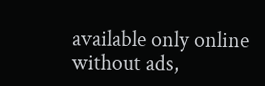available only online without ads,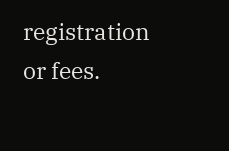registration or fees.